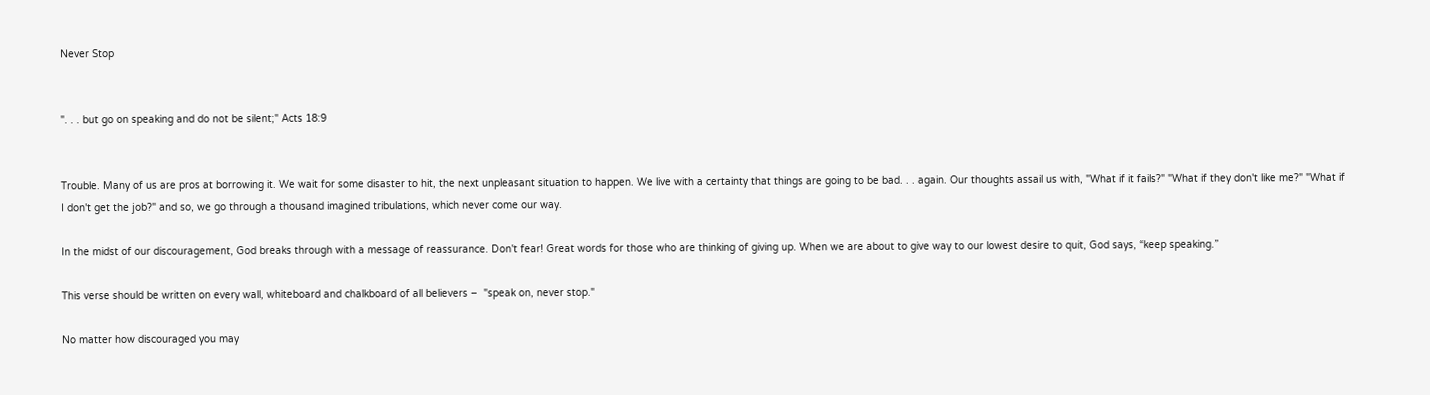Never Stop


". . . but go on speaking and do not be silent;" Acts 18:9


Trouble. Many of us are pros at borrowing it. We wait for some disaster to hit, the next unpleasant situation to happen. We live with a certainty that things are going to be bad. . . again. Our thoughts assail us with, "What if it fails?" "What if they don't like me?" "What if I don't get the job?" and so, we go through a thousand imagined tribulations, which never come our way.

In the midst of our discouragement, God breaks through with a message of reassurance. Don't fear! Great words for those who are thinking of giving up. When we are about to give way to our lowest desire to quit, God says, “keep speaking.”

This verse should be written on every wall, whiteboard and chalkboard of all believers –  "speak on, never stop."

No matter how discouraged you may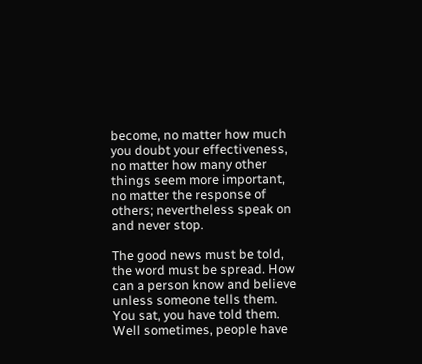become, no matter how much you doubt your effectiveness, no matter how many other things seem more important, no matter the response of others; nevertheless speak on and never stop.

The good news must be told, the word must be spread. How can a person know and believe unless someone tells them. You sat, you have told them. Well sometimes, people have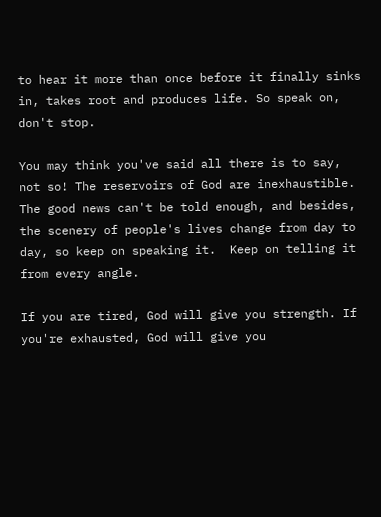to hear it more than once before it finally sinks in, takes root and produces life. So speak on, don't stop.

You may think you've said all there is to say, not so! The reservoirs of God are inexhaustible. The good news can't be told enough, and besides, the scenery of people's lives change from day to day, so keep on speaking it.  Keep on telling it from every angle.

If you are tired, God will give you strength. If you're exhausted, God will give you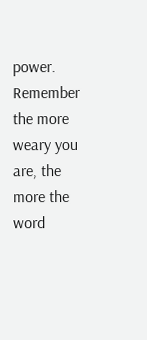power. Remember the more weary you are, the more the word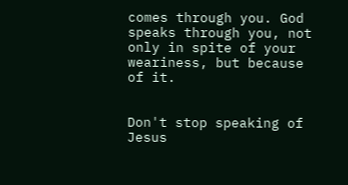comes through you. God speaks through you, not only in spite of your weariness, but because of it.


Don't stop speaking of Jesus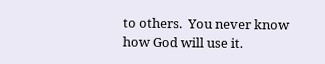to others.  You never know how God will use it.